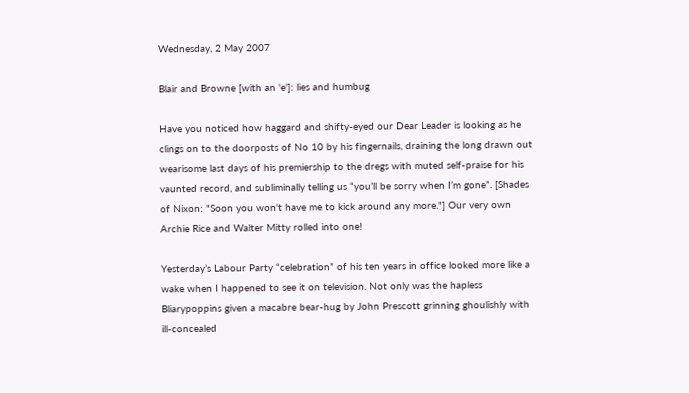Wednesday, 2 May 2007

Blair and Browne [with an 'e']: lies and humbug

Have you noticed how haggard and shifty-eyed our Dear Leader is looking as he clings on to the doorposts of No 10 by his fingernails, draining the long drawn out wearisome last days of his premiership to the dregs with muted self-praise for his vaunted record, and subliminally telling us “you’ll be sorry when I’m gone”. [Shades of Nixon: "Soon you won't have me to kick around any more."] Our very own Archie Rice and Walter Mitty rolled into one!

Yesterday’s Labour Party “celebration” of his ten years in office looked more like a wake when I happened to see it on television. Not only was the hapless Bliarypoppins given a macabre bear-hug by John Prescott grinning ghoulishly with ill-concealed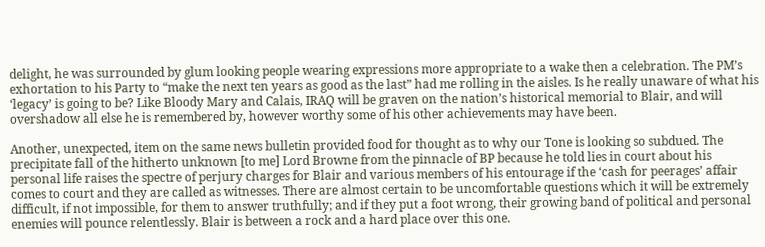delight, he was surrounded by glum looking people wearing expressions more appropriate to a wake then a celebration. The PM’s exhortation to his Party to “make the next ten years as good as the last” had me rolling in the aisles. Is he really unaware of what his ‘legacy’ is going to be? Like Bloody Mary and Calais, IRAQ will be graven on the nation’s historical memorial to Blair, and will overshadow all else he is remembered by, however worthy some of his other achievements may have been.

Another, unexpected, item on the same news bulletin provided food for thought as to why our Tone is looking so subdued. The precipitate fall of the hitherto unknown [to me] Lord Browne from the pinnacle of BP because he told lies in court about his personal life raises the spectre of perjury charges for Blair and various members of his entourage if the ‘cash for peerages’ affair comes to court and they are called as witnesses. There are almost certain to be uncomfortable questions which it will be extremely difficult, if not impossible, for them to answer truthfully; and if they put a foot wrong, their growing band of political and personal enemies will pounce relentlessly. Blair is between a rock and a hard place over this one.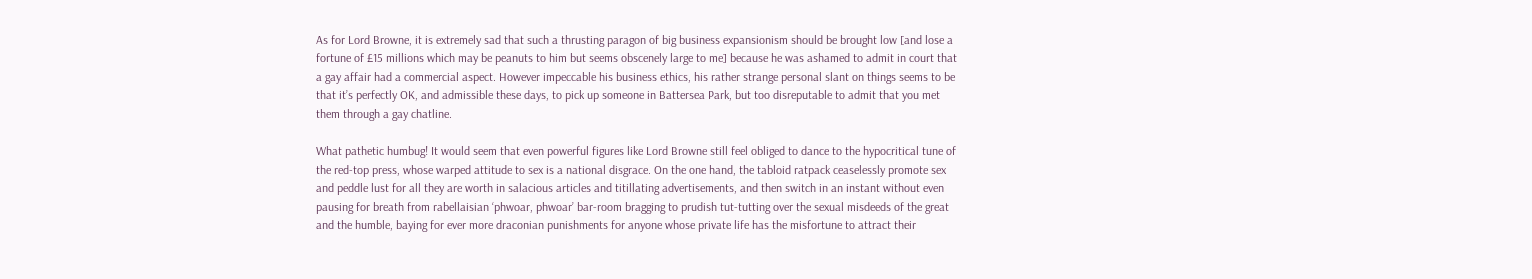As for Lord Browne, it is extremely sad that such a thrusting paragon of big business expansionism should be brought low [and lose a fortune of £15 millions which may be peanuts to him but seems obscenely large to me] because he was ashamed to admit in court that a gay affair had a commercial aspect. However impeccable his business ethics, his rather strange personal slant on things seems to be that it’s perfectly OK, and admissible these days, to pick up someone in Battersea Park, but too disreputable to admit that you met them through a gay chatline.

What pathetic humbug! It would seem that even powerful figures like Lord Browne still feel obliged to dance to the hypocritical tune of the red-top press, whose warped attitude to sex is a national disgrace. On the one hand, the tabloid ratpack ceaselessly promote sex and peddle lust for all they are worth in salacious articles and titillating advertisements, and then switch in an instant without even pausing for breath from rabellaisian ‘phwoar, phwoar’ bar-room bragging to prudish tut-tutting over the sexual misdeeds of the great and the humble, baying for ever more draconian punishments for anyone whose private life has the misfortune to attract their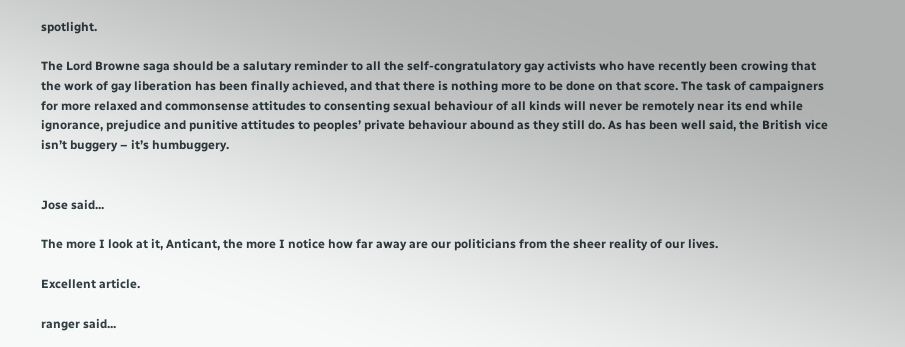spotlight.

The Lord Browne saga should be a salutary reminder to all the self-congratulatory gay activists who have recently been crowing that the work of gay liberation has been finally achieved, and that there is nothing more to be done on that score. The task of campaigners for more relaxed and commonsense attitudes to consenting sexual behaviour of all kinds will never be remotely near its end while ignorance, prejudice and punitive attitudes to peoples’ private behaviour abound as they still do. As has been well said, the British vice isn’t buggery – it’s humbuggery.


Jose said...

The more I look at it, Anticant, the more I notice how far away are our politicians from the sheer reality of our lives.

Excellent article.

ranger said...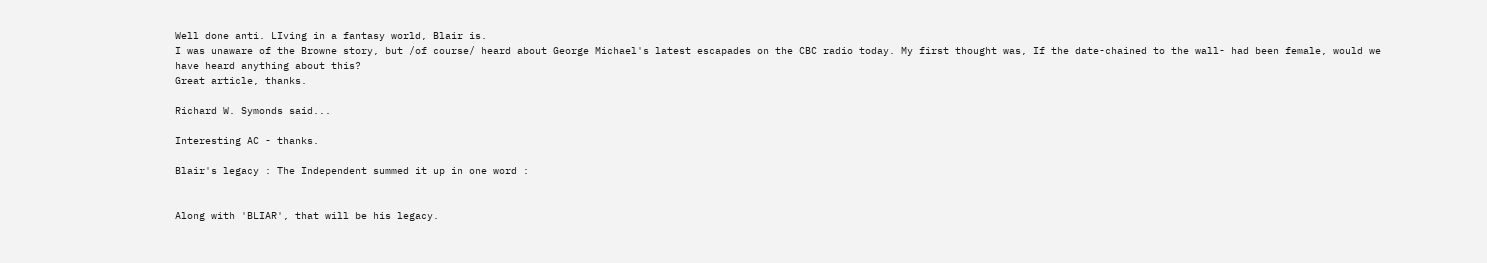Well done anti. LIving in a fantasy world, Blair is.
I was unaware of the Browne story, but /of course/ heard about George Michael's latest escapades on the CBC radio today. My first thought was, If the date-chained to the wall- had been female, would we have heard anything about this?
Great article, thanks.

Richard W. Symonds said...

Interesting AC - thanks.

Blair's legacy : The Independent summed it up in one word :


Along with 'BLIAR', that will be his legacy.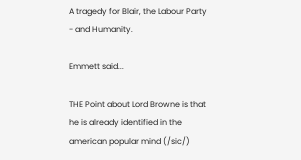A tragedy for Blair, the Labour Party - and Humanity.

Emmett said...

THE Point about Lord Browne is that he is already identified in the american popular mind (/sic/)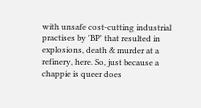with unsafe cost-cutting industrial practises by 'BP' that resulted in explosions, death & murder at a refinery, here. So, just because a chappie is queer does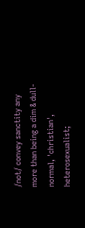/not/ convey sanctity any more than being a dim & dull-normal, 'christian', heterosexualist;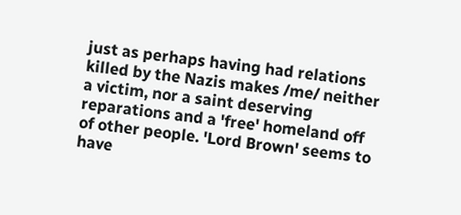just as perhaps having had relations killed by the Nazis makes /me/ neither a victim, nor a saint deserving reparations and a 'free' homeland off of other people. 'Lord Brown' seems to have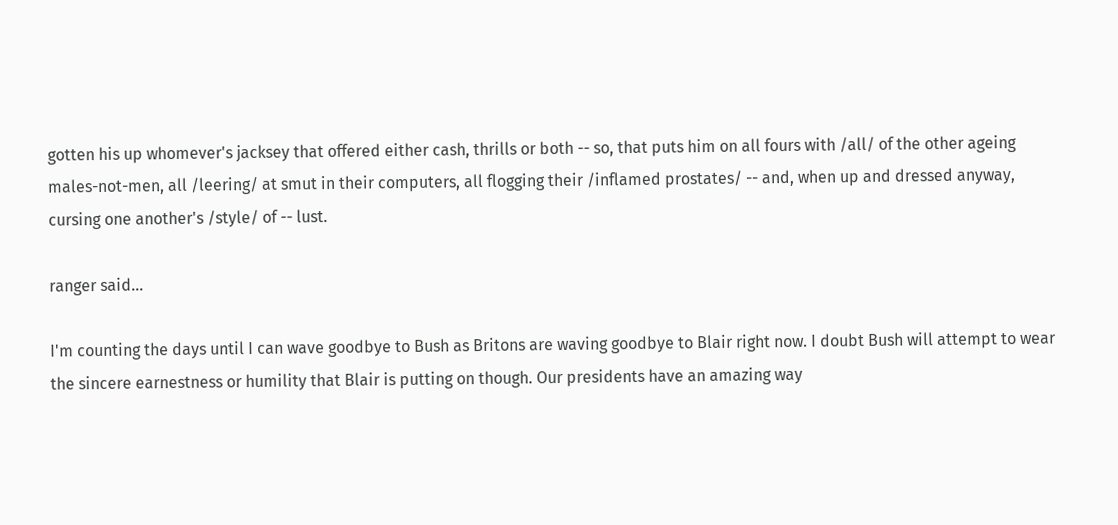gotten his up whomever's jacksey that offered either cash, thrills or both -- so, that puts him on all fours with /all/ of the other ageing males-not-men, all /leering/ at smut in their computers, all flogging their /inflamed prostates/ -- and, when up and dressed anyway, cursing one another's /style/ of -- lust.

ranger said...

I'm counting the days until I can wave goodbye to Bush as Britons are waving goodbye to Blair right now. I doubt Bush will attempt to wear the sincere earnestness or humility that Blair is putting on though. Our presidents have an amazing way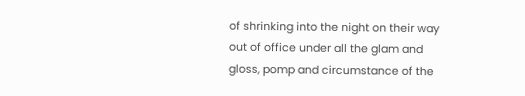of shrinking into the night on their way out of office under all the glam and gloss, pomp and circumstance of the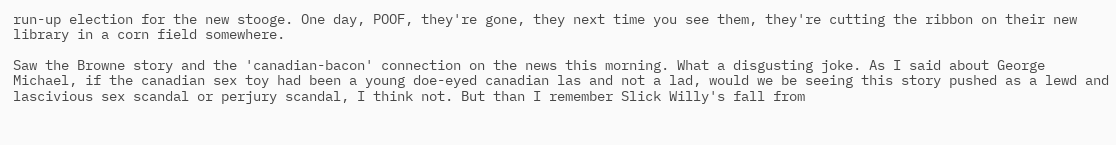run-up election for the new stooge. One day, POOF, they're gone, they next time you see them, they're cutting the ribbon on their new library in a corn field somewhere.

Saw the Browne story and the 'canadian-bacon' connection on the news this morning. What a disgusting joke. As I said about George Michael, if the canadian sex toy had been a young doe-eyed canadian las and not a lad, would we be seeing this story pushed as a lewd and lascivious sex scandal or perjury scandal, I think not. But than I remember Slick Willy's fall from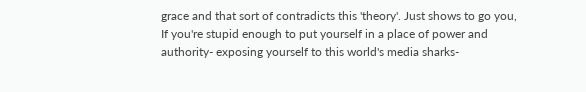grace and that sort of contradicts this 'theory'. Just shows to go you, If you're stupid enough to put yourself in a place of power and authority- exposing yourself to this world's media sharks-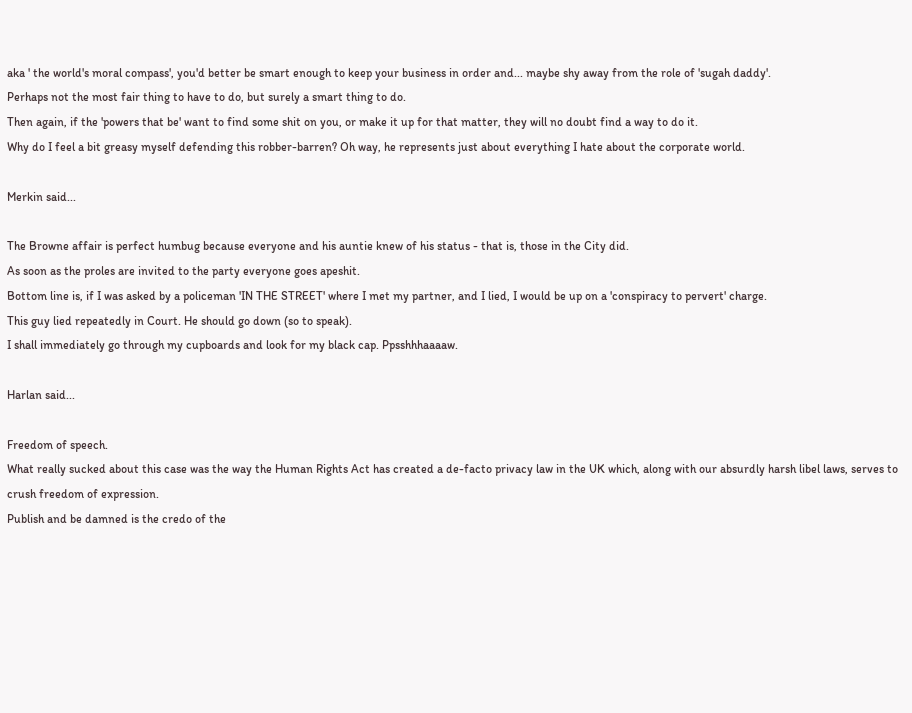aka ' the world's moral compass', you'd better be smart enough to keep your business in order and... maybe shy away from the role of 'sugah daddy'.
Perhaps not the most fair thing to have to do, but surely a smart thing to do.
Then again, if the 'powers that be' want to find some shit on you, or make it up for that matter, they will no doubt find a way to do it.
Why do I feel a bit greasy myself defending this robber-barren? Oh way, he represents just about everything I hate about the corporate world.

Merkin said...

The Browne affair is perfect humbug because everyone and his auntie knew of his status - that is, those in the City did.
As soon as the proles are invited to the party everyone goes apeshit.
Bottom line is, if I was asked by a policeman 'IN THE STREET' where I met my partner, and I lied, I would be up on a 'conspiracy to pervert' charge.
This guy lied repeatedly in Court. He should go down (so to speak).
I shall immediately go through my cupboards and look for my black cap. Ppsshhhaaaaw.

Harlan said...

Freedom of speech.
What really sucked about this case was the way the Human Rights Act has created a de-facto privacy law in the UK which, along with our absurdly harsh libel laws, serves to crush freedom of expression.
Publish and be damned is the credo of the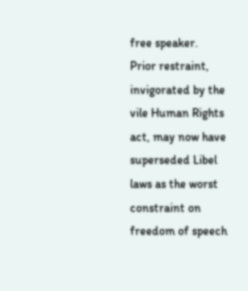free speaker.
Prior restraint, invigorated by the vile Human Rights act, may now have superseded Libel laws as the worst constraint on freedom of speech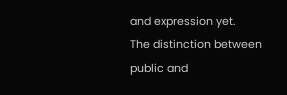and expression yet.
The distinction between public and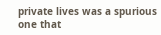private lives was a spurious one that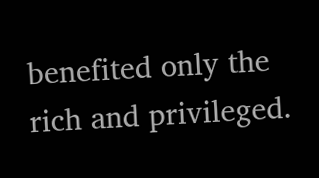benefited only the rich and privileged.